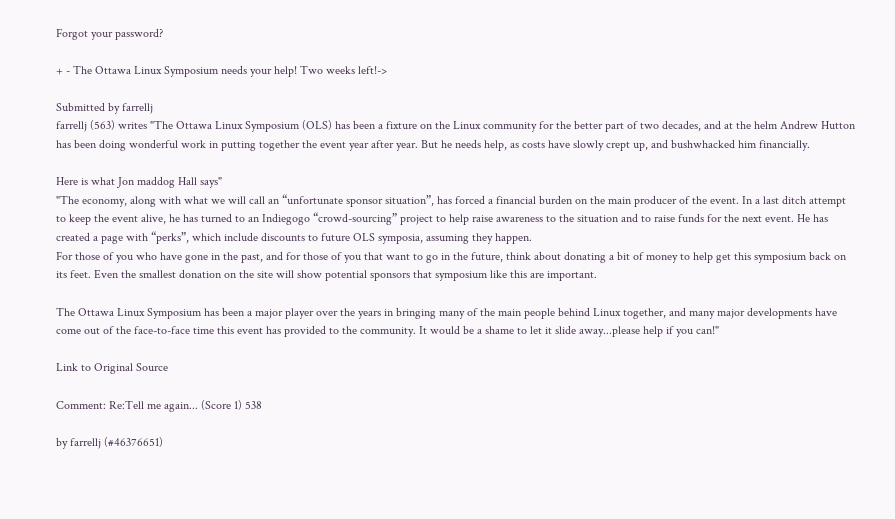Forgot your password?

+ - The Ottawa Linux Symposium needs your help! Two weeks left!->

Submitted by farrellj
farrellj (563) writes "The Ottawa Linux Symposium (OLS) has been a fixture on the Linux community for the better part of two decades, and at the helm Andrew Hutton has been doing wonderful work in putting together the event year after year. But he needs help, as costs have slowly crept up, and bushwhacked him financially.

Here is what Jon maddog Hall says"
"The economy, along with what we will call an “unfortunate sponsor situation”, has forced a financial burden on the main producer of the event. In a last ditch attempt to keep the event alive, he has turned to an Indiegogo “crowd-sourcing” project to help raise awareness to the situation and to raise funds for the next event. He has created a page with “perks”, which include discounts to future OLS symposia, assuming they happen.
For those of you who have gone in the past, and for those of you that want to go in the future, think about donating a bit of money to help get this symposium back on its feet. Even the smallest donation on the site will show potential sponsors that symposium like this are important.

The Ottawa Linux Symposium has been a major player over the years in bringing many of the main people behind Linux together, and many major developments have come out of the face-to-face time this event has provided to the community. It would be a shame to let it slide away...please help if you can!"

Link to Original Source

Comment: Re:Tell me again... (Score 1) 538

by farrellj (#46376651)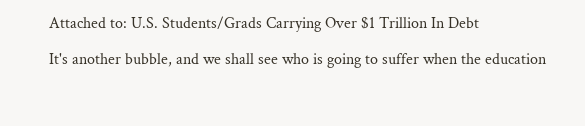Attached to: U.S. Students/Grads Carrying Over $1 Trillion In Debt

It's another bubble, and we shall see who is going to suffer when the education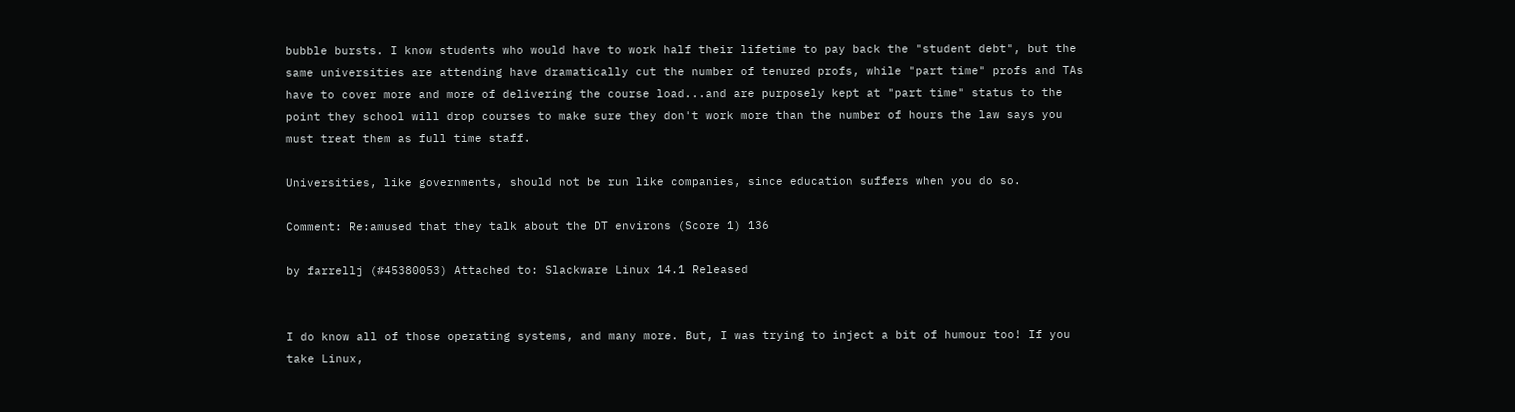bubble bursts. I know students who would have to work half their lifetime to pay back the "student debt", but the same universities are attending have dramatically cut the number of tenured profs, while "part time" profs and TAs have to cover more and more of delivering the course load...and are purposely kept at "part time" status to the point they school will drop courses to make sure they don't work more than the number of hours the law says you must treat them as full time staff.

Universities, like governments, should not be run like companies, since education suffers when you do so.

Comment: Re:amused that they talk about the DT environs (Score 1) 136

by farrellj (#45380053) Attached to: Slackware Linux 14.1 Released


I do know all of those operating systems, and many more. But, I was trying to inject a bit of humour too! If you take Linux,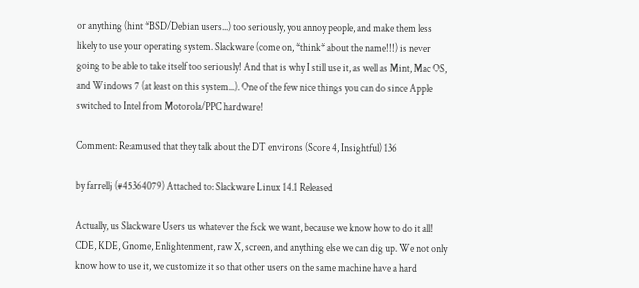or anything (hint *BSD/Debian users...) too seriously, you annoy people, and make them less likely to use your operating system. Slackware (come on, *think* about the name!!!) is never going to be able to take itself too seriously! And that is why I still use it, as well as Mint, Mac OS, and Windows 7 (at least on this system...). One of the few nice things you can do since Apple switched to Intel from Motorola/PPC hardware!

Comment: Re:amused that they talk about the DT environs (Score 4, Insightful) 136

by farrellj (#45364079) Attached to: Slackware Linux 14.1 Released

Actually, us Slackware Users us whatever the fsck we want, because we know how to do it all! CDE, KDE, Gnome, Enlightenment, raw X, screen, and anything else we can dig up. We not only know how to use it, we customize it so that other users on the same machine have a hard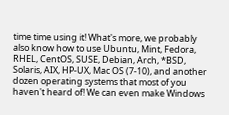time time using it! What's more, we probably also know how to use Ubuntu, Mint, Fedora, RHEL, CentOS, SUSE, Debian, Arch, *BSD, Solaris, AIX, HP-UX, Mac OS (7-10), and another dozen operating systems that most of you haven't heard of! We can even make Windows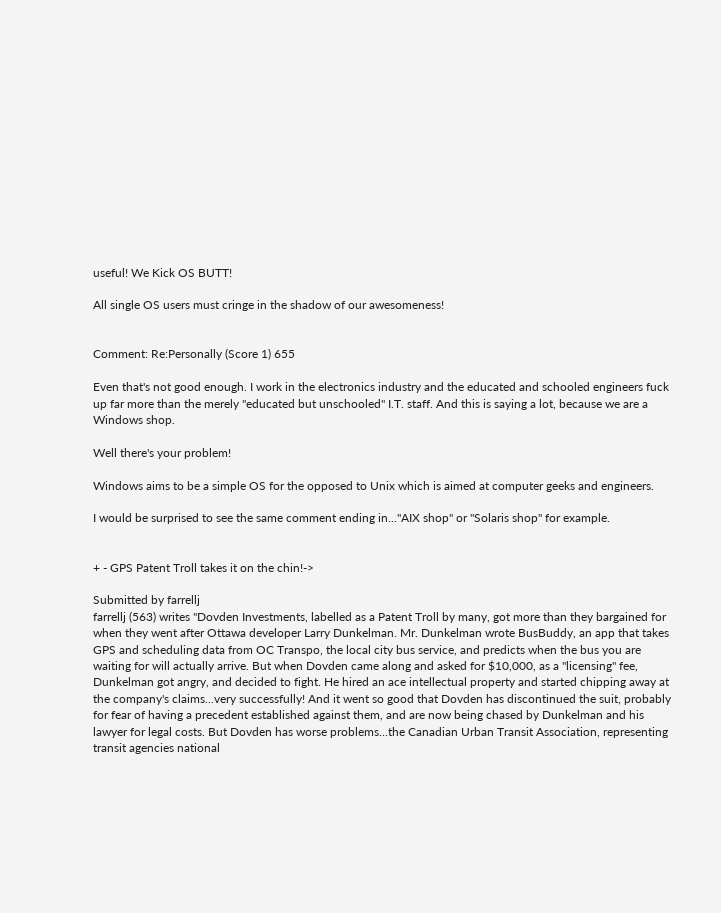useful! We Kick OS BUTT!

All single OS users must cringe in the shadow of our awesomeness!


Comment: Re:Personally (Score 1) 655

Even that's not good enough. I work in the electronics industry and the educated and schooled engineers fuck up far more than the merely "educated but unschooled" I.T. staff. And this is saying a lot, because we are a Windows shop.

Well there's your problem!

Windows aims to be a simple OS for the opposed to Unix which is aimed at computer geeks and engineers.

I would be surprised to see the same comment ending in..."AIX shop" or "Solaris shop" for example.


+ - GPS Patent Troll takes it on the chin!->

Submitted by farrellj
farrellj (563) writes "Dovden Investments, labelled as a Patent Troll by many, got more than they bargained for when they went after Ottawa developer Larry Dunkelman. Mr. Dunkelman wrote BusBuddy, an app that takes GPS and scheduling data from OC Transpo, the local city bus service, and predicts when the bus you are waiting for will actually arrive. But when Dovden came along and asked for $10,000, as a "licensing" fee, Dunkelman got angry, and decided to fight. He hired an ace intellectual property and started chipping away at the company's claims...very successfully! And it went so good that Dovden has discontinued the suit, probably for fear of having a precedent established against them, and are now being chased by Dunkelman and his lawyer for legal costs. But Dovden has worse problems...the Canadian Urban Transit Association, representing transit agencies national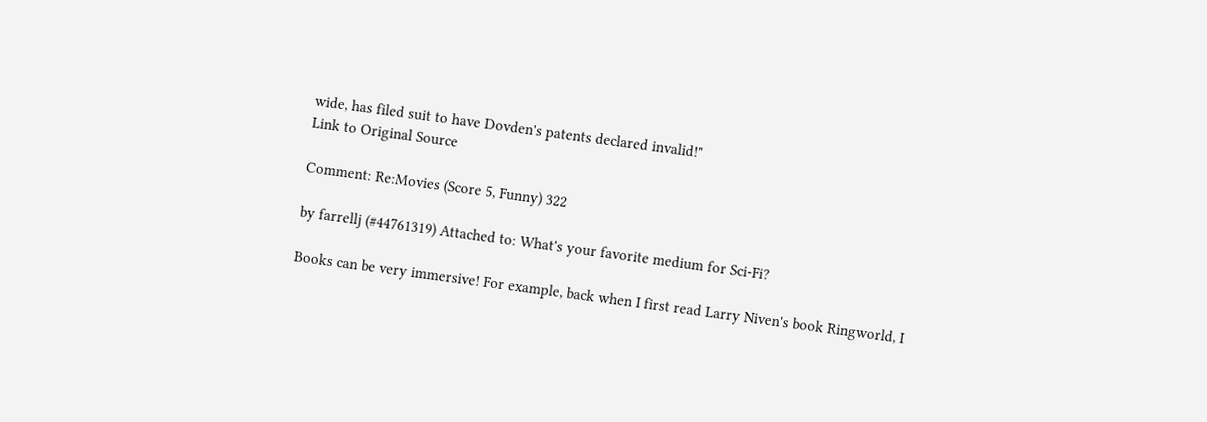wide, has filed suit to have Dovden's patents declared invalid!"
Link to Original Source

Comment: Re:Movies (Score 5, Funny) 322

by farrellj (#44761319) Attached to: What's your favorite medium for Sci-Fi?

Books can be very immersive! For example, back when I first read Larry Niven's book Ringworld, I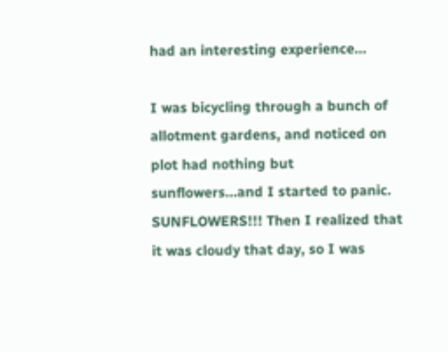had an interesting experience...

I was bicycling through a bunch of allotment gardens, and noticed on plot had nothing but sunflowers...and I started to panic. SUNFLOWERS!!! Then I realized that it was cloudy that day, so I was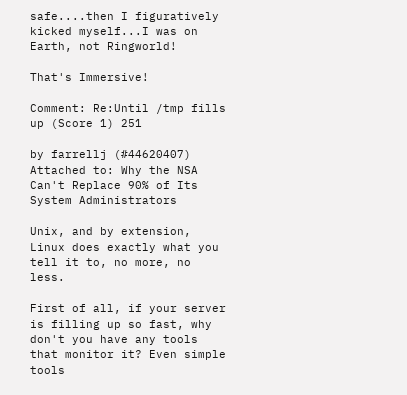safe....then I figuratively kicked myself...I was on Earth, not Ringworld!

That's Immersive!

Comment: Re:Until /tmp fills up (Score 1) 251

by farrellj (#44620407) Attached to: Why the NSA Can't Replace 90% of Its System Administrators

Unix, and by extension, Linux does exactly what you tell it to, no more, no less.

First of all, if your server is filling up so fast, why don't you have any tools that monitor it? Even simple tools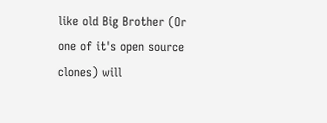like old Big Brother (Or one of it's open source clones) will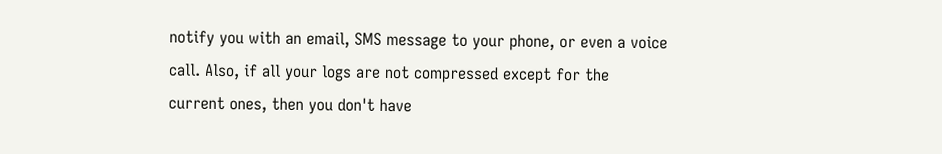notify you with an email, SMS message to your phone, or even a voice call. Also, if all your logs are not compressed except for the current ones, then you don't have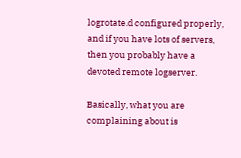logrotate.d configured properly, and if you have lots of servers, then you probably have a devoted remote logserver.

Basically, what you are complaining about is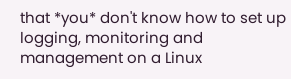that *you* don't know how to set up logging, monitoring and management on a Linux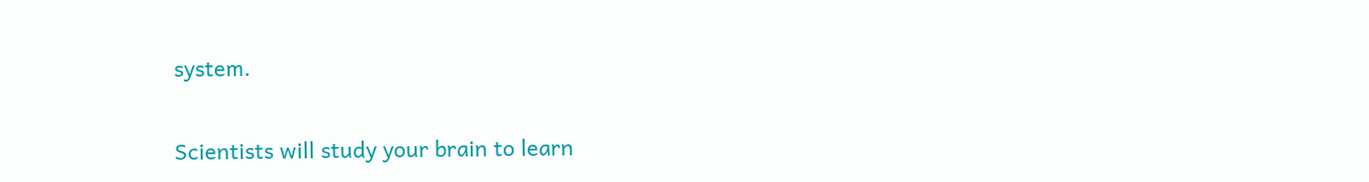system.

Scientists will study your brain to learn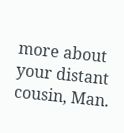more about your distant cousin, Man.